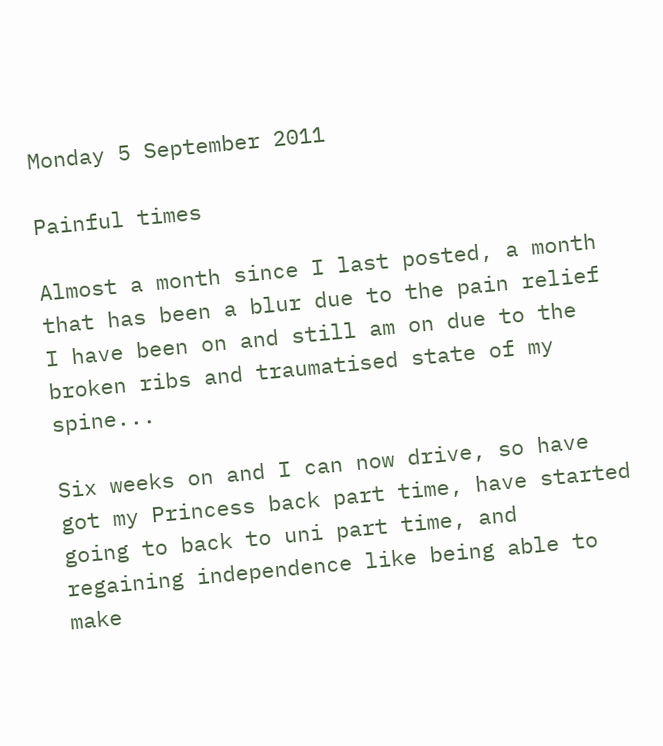Monday 5 September 2011

Painful times

Almost a month since I last posted, a month that has been a blur due to the pain relief I have been on and still am on due to the broken ribs and traumatised state of my spine...

Six weeks on and I can now drive, so have got my Princess back part time, have started going to back to uni part time, and regaining independence like being able to make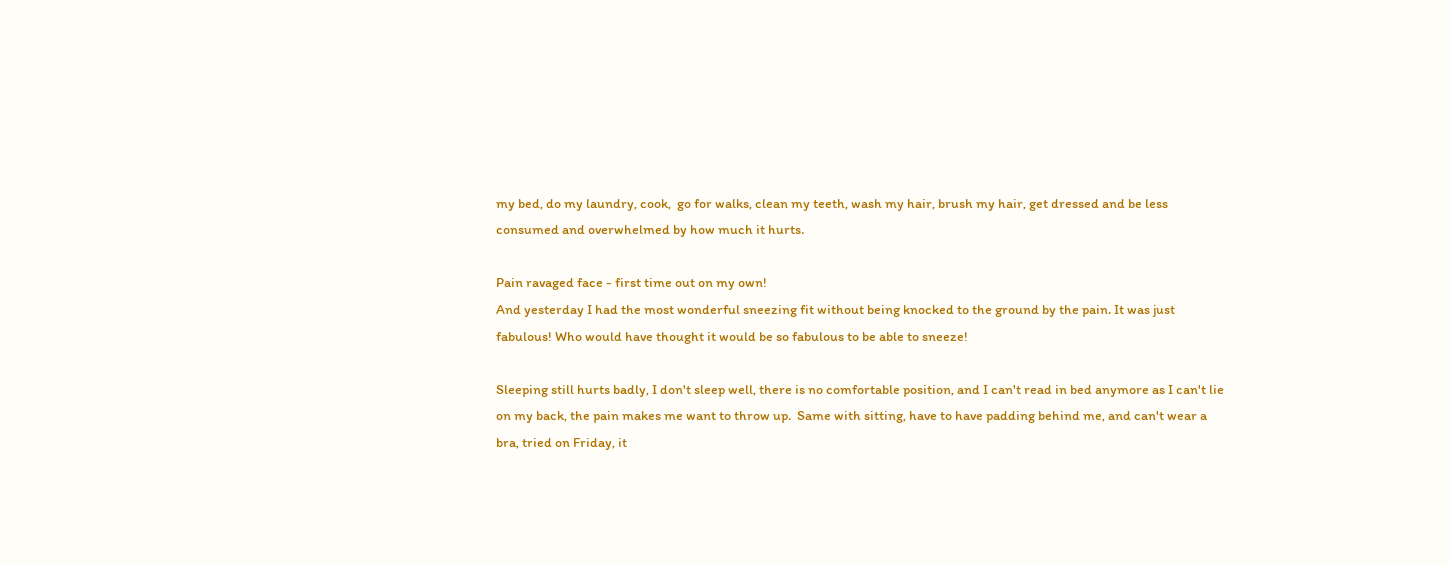my bed, do my laundry, cook,  go for walks, clean my teeth, wash my hair, brush my hair, get dressed and be less consumed and overwhelmed by how much it hurts.

Pain ravaged face - first time out on my own!
And yesterday I had the most wonderful sneezing fit without being knocked to the ground by the pain. It was just fabulous! Who would have thought it would be so fabulous to be able to sneeze!

Sleeping still hurts badly, I don't sleep well, there is no comfortable position, and I can't read in bed anymore as I can't lie on my back, the pain makes me want to throw up.  Same with sitting, have to have padding behind me, and can't wear a bra, tried on Friday, it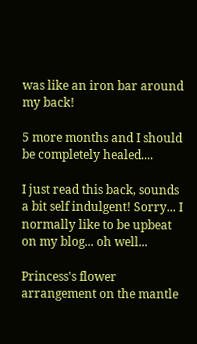was like an iron bar around my back!

5 more months and I should be completely healed....

I just read this back, sounds a bit self indulgent! Sorry... I normally like to be upbeat on my blog... oh well...

Princess's flower arrangement on the mantle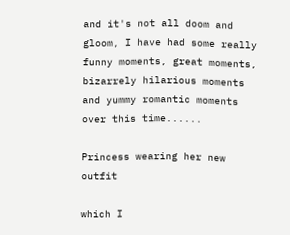and it's not all doom and gloom, I have had some really funny moments, great moments, bizarrely hilarious moments and yummy romantic moments over this time......

Princess wearing her new outfit

which I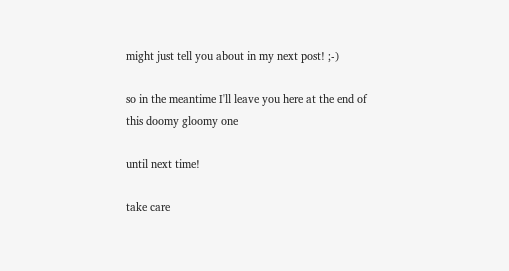might just tell you about in my next post! ;-)

so in the meantime I'll leave you here at the end of this doomy gloomy one

until next time!

take care